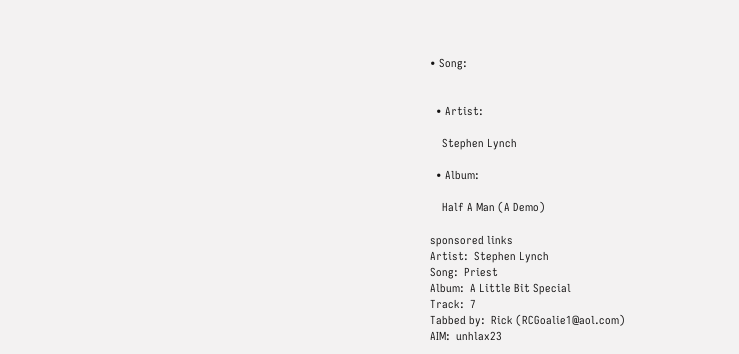• Song:


  • Artist:

    Stephen Lynch

  • Album:

    Half A Man (A Demo)

sponsored links
Artist:  Stephen Lynch
Song:  Priest
Album:  A Little Bit Special
Track:  7
Tabbed by:  Rick (RCGoalie1@aol.com)
AIM:  unhlax23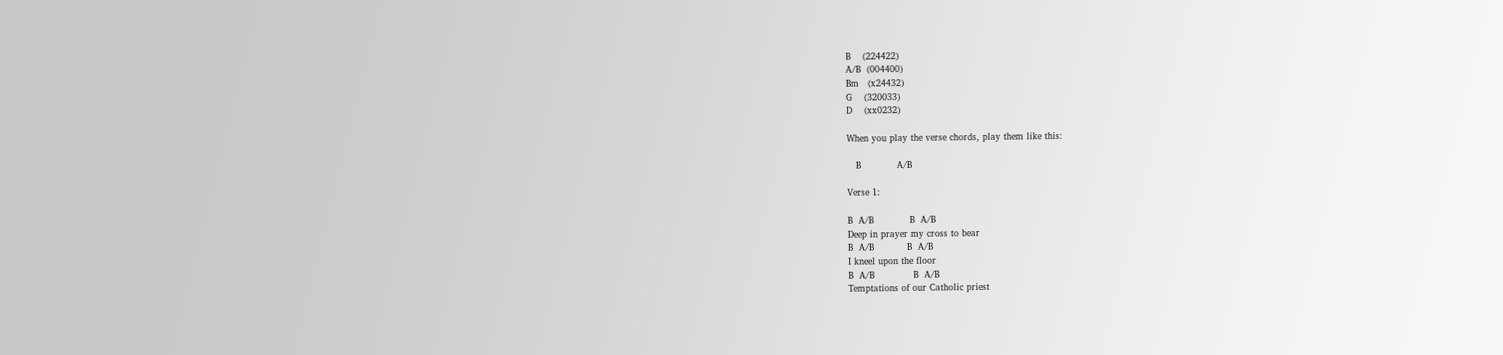B    (224422)
A/B  (004400)
Bm   (x24432)
G    (320033)
D    (xx0232)

When you play the verse chords, play them like this:

   B            A/B

Verse 1:

B  A/B            B  A/B
Deep in prayer my cross to bear
B  A/B           B  A/B
I kneel upon the floor
B  A/B             B  A/B
Temptations of our Catholic priest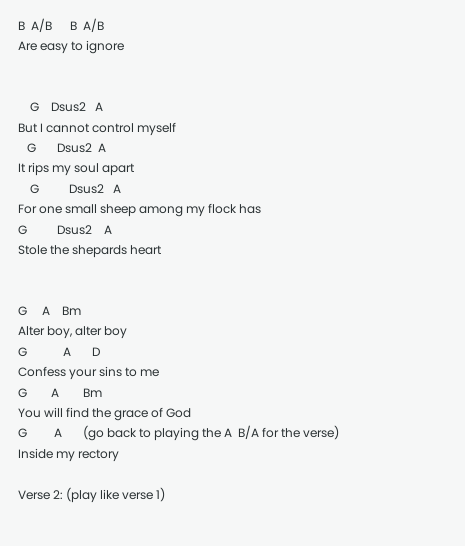B  A/B      B  A/B
Are easy to ignore


    G    Dsus2   A
But I cannot control myself
   G       Dsus2  A
It rips my soul apart
    G          Dsus2   A
For one small sheep among my flock has
G          Dsus2    A
Stole the shepards heart


G     A    Bm
Alter boy, alter boy
G            A       D
Confess your sins to me
G        A        Bm
You will find the grace of God
G         A       (go back to playing the A  B/A for the verse)
Inside my rectory

Verse 2: (play like verse 1)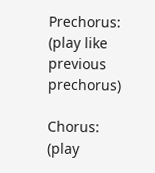Prechorus: (play like previous prechorus)

Chorus:  (play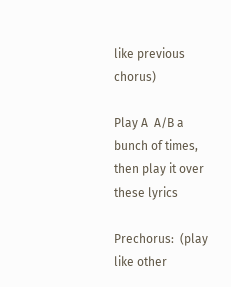like previous chorus)

Play A  A/B a bunch of times, then play it over these lyrics

Prechorus:  (play like other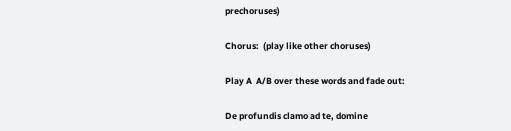prechoruses)

Chorus:  (play like other choruses)

Play A  A/B over these words and fade out:

De profundis clamo ad te, domine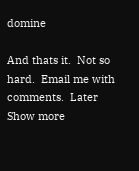domine

And thats it.  Not so hard.  Email me with comments.  Later
Show more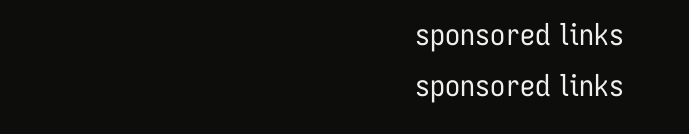sponsored links
sponsored links